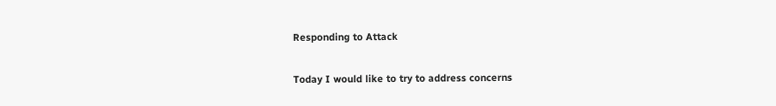Responding to Attack

Today I would like to try to address concerns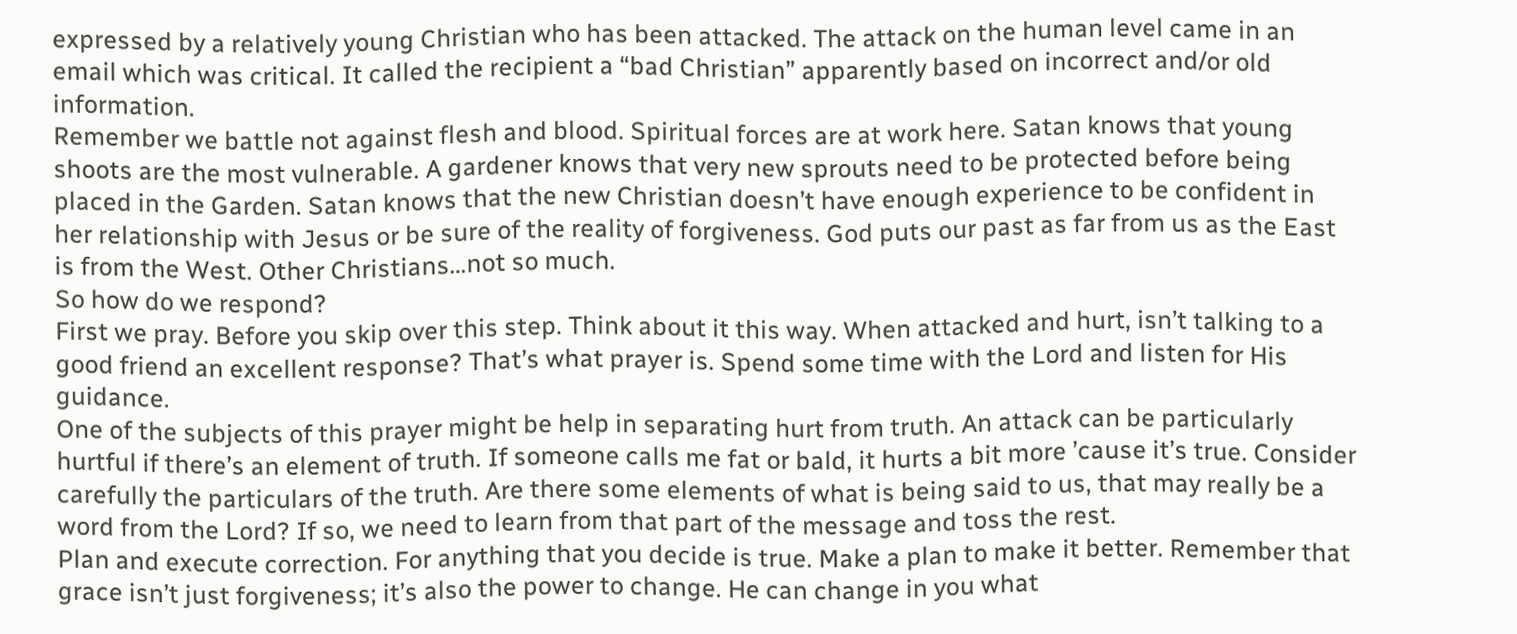expressed by a relatively young Christian who has been attacked. The attack on the human level came in an email which was critical. It called the recipient a “bad Christian” apparently based on incorrect and/or old information.
Remember we battle not against flesh and blood. Spiritual forces are at work here. Satan knows that young shoots are the most vulnerable. A gardener knows that very new sprouts need to be protected before being placed in the Garden. Satan knows that the new Christian doesn’t have enough experience to be confident in her relationship with Jesus or be sure of the reality of forgiveness. God puts our past as far from us as the East is from the West. Other Christians…not so much.
So how do we respond?
First we pray. Before you skip over this step. Think about it this way. When attacked and hurt, isn’t talking to a good friend an excellent response? That’s what prayer is. Spend some time with the Lord and listen for His guidance.
One of the subjects of this prayer might be help in separating hurt from truth. An attack can be particularly hurtful if there’s an element of truth. If someone calls me fat or bald, it hurts a bit more ’cause it’s true. Consider carefully the particulars of the truth. Are there some elements of what is being said to us, that may really be a word from the Lord? If so, we need to learn from that part of the message and toss the rest.
Plan and execute correction. For anything that you decide is true. Make a plan to make it better. Remember that grace isn’t just forgiveness; it’s also the power to change. He can change in you what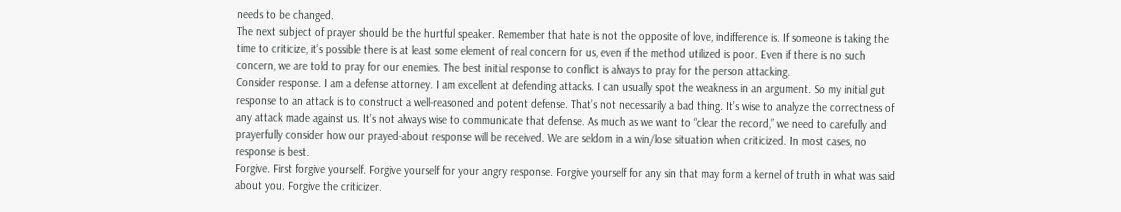needs to be changed.
The next subject of prayer should be the hurtful speaker. Remember that hate is not the opposite of love, indifference is. If someone is taking the time to criticize, it’s possible there is at least some element of real concern for us, even if the method utilized is poor. Even if there is no such concern, we are told to pray for our enemies. The best initial response to conflict is always to pray for the person attacking.
Consider response. I am a defense attorney. I am excellent at defending attacks. I can usually spot the weakness in an argument. So my initial gut response to an attack is to construct a well-reasoned and potent defense. That’s not necessarily a bad thing. It’s wise to analyze the correctness of any attack made against us. It’s not always wise to communicate that defense. As much as we want to “clear the record,” we need to carefully and prayerfully consider how our prayed-about response will be received. We are seldom in a win/lose situation when criticized. In most cases, no response is best.
Forgive. First forgive yourself. Forgive yourself for your angry response. Forgive yourself for any sin that may form a kernel of truth in what was said about you. Forgive the criticizer.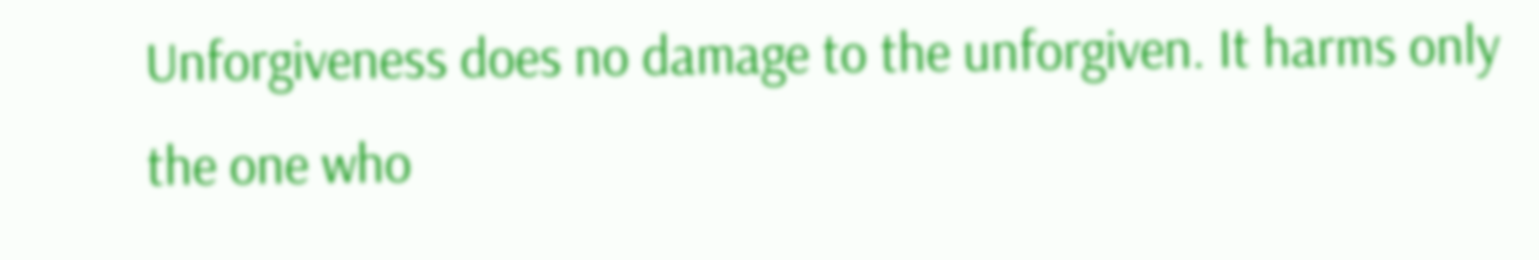Unforgiveness does no damage to the unforgiven. It harms only the one who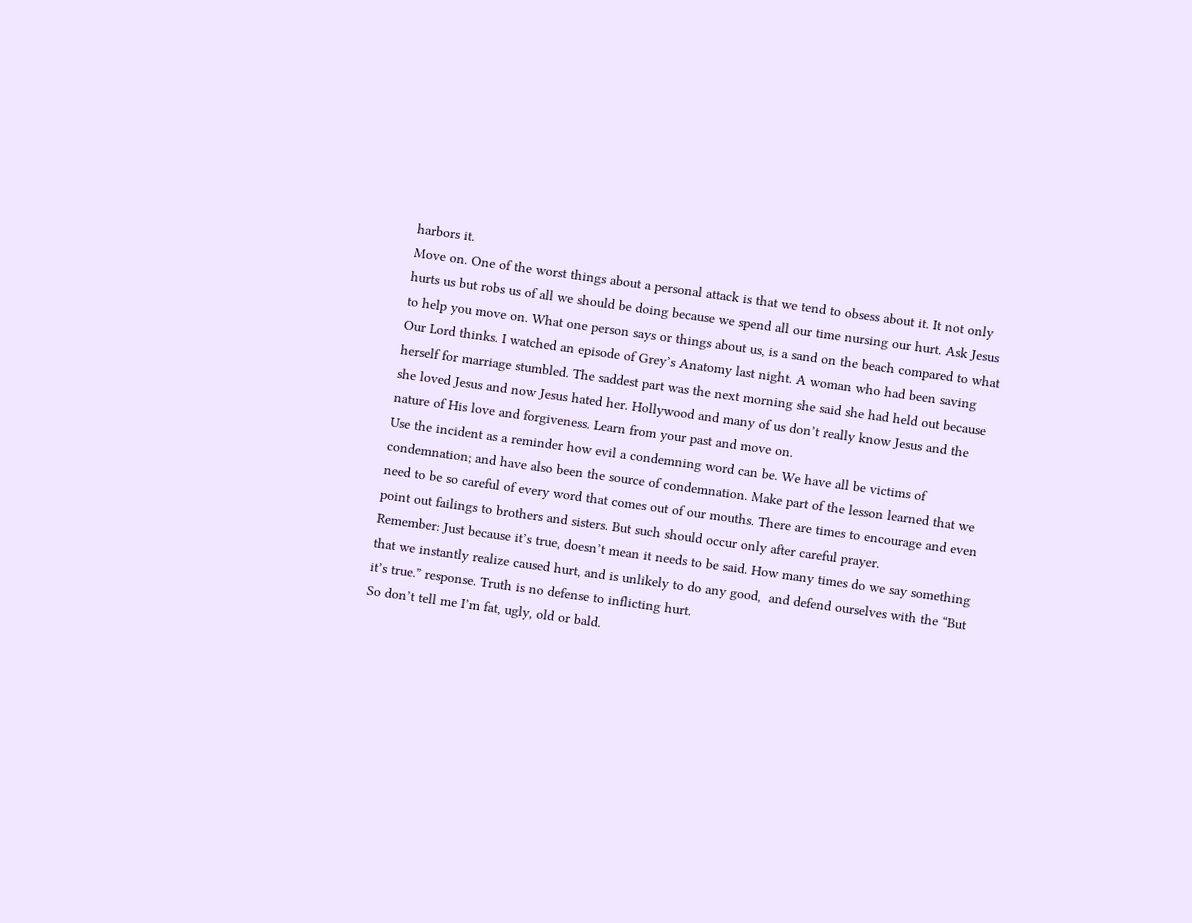harbors it.
Move on. One of the worst things about a personal attack is that we tend to obsess about it. It not only hurts us but robs us of all we should be doing because we spend all our time nursing our hurt. Ask Jesus to help you move on. What one person says or things about us, is a sand on the beach compared to what Our Lord thinks. I watched an episode of Grey’s Anatomy last night. A woman who had been saving herself for marriage stumbled. The saddest part was the next morning she said she had held out because she loved Jesus and now Jesus hated her. Hollywood and many of us don’t really know Jesus and the nature of His love and forgiveness. Learn from your past and move on.
Use the incident as a reminder how evil a condemning word can be. We have all be victims of condemnation; and have also been the source of condemnation. Make part of the lesson learned that we need to be so careful of every word that comes out of our mouths. There are times to encourage and even point out failings to brothers and sisters. But such should occur only after careful prayer.
Remember: Just because it’s true, doesn’t mean it needs to be said. How many times do we say something that we instantly realize caused hurt, and is unlikely to do any good,  and defend ourselves with the “But it’s true.” response. Truth is no defense to inflicting hurt.
So don’t tell me I’m fat, ugly, old or bald.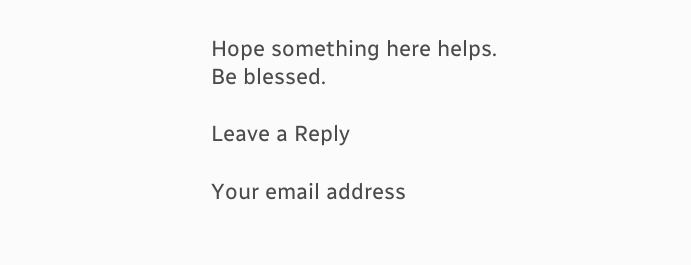Hope something here helps.
Be blessed.

Leave a Reply

Your email address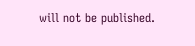will not be published.